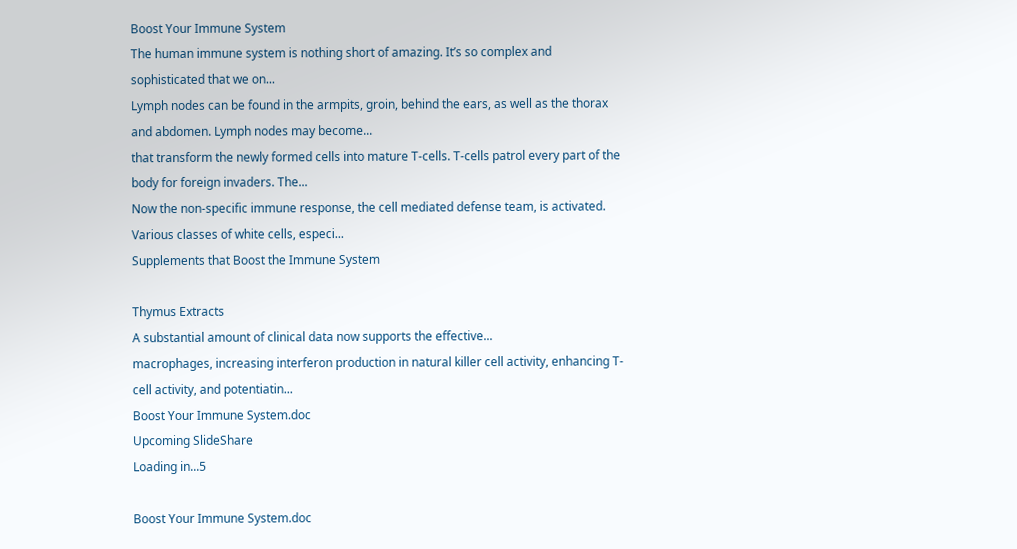Boost Your Immune System
The human immune system is nothing short of amazing. It’s so complex and
sophisticated that we on...
Lymph nodes can be found in the armpits, groin, behind the ears, as well as the thorax
and abdomen. Lymph nodes may become...
that transform the newly formed cells into mature T-cells. T-cells patrol every part of the
body for foreign invaders. The...
Now the non-specific immune response, the cell mediated defense team, is activated.
Various classes of white cells, especi...
Supplements that Boost the Immune System

Thymus Extracts
A substantial amount of clinical data now supports the effective...
macrophages, increasing interferon production in natural killer cell activity, enhancing T-
cell activity, and potentiatin...
Boost Your Immune System.doc
Upcoming SlideShare
Loading in...5

Boost Your Immune System.doc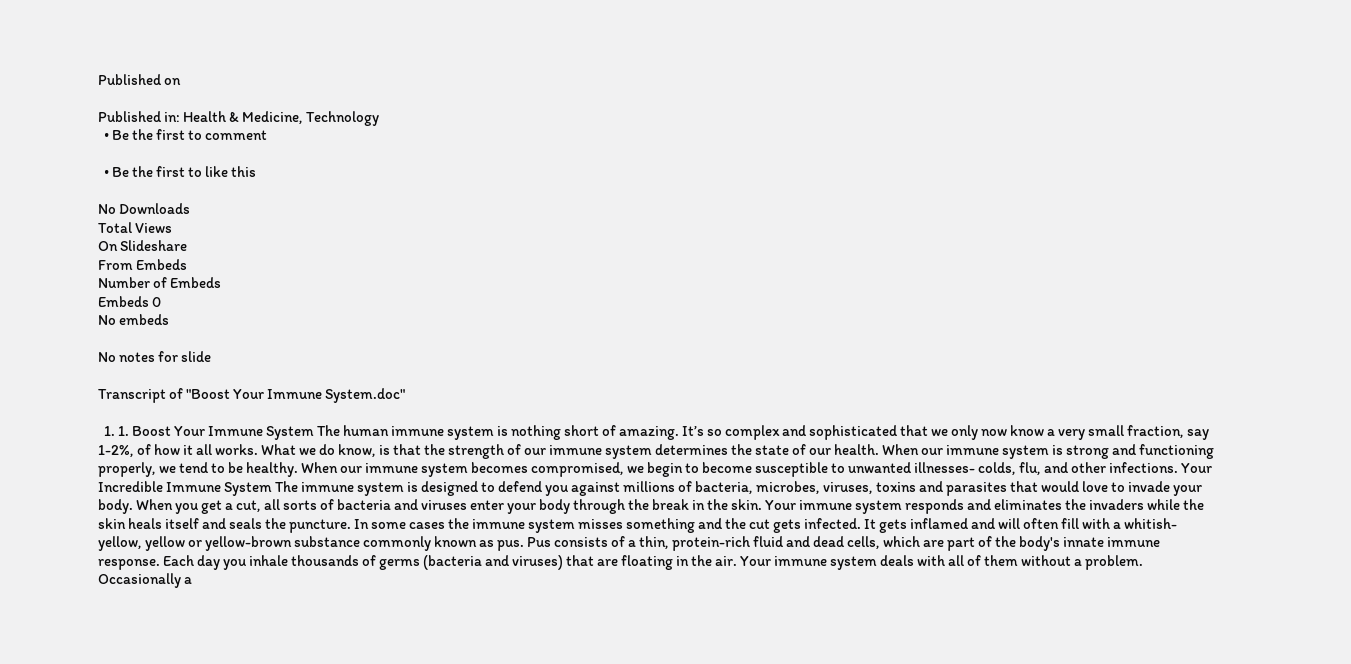Published on

Published in: Health & Medicine, Technology
  • Be the first to comment

  • Be the first to like this

No Downloads
Total Views
On Slideshare
From Embeds
Number of Embeds
Embeds 0
No embeds

No notes for slide

Transcript of "Boost Your Immune System.doc"

  1. 1. Boost Your Immune System The human immune system is nothing short of amazing. It’s so complex and sophisticated that we only now know a very small fraction, say 1-2%, of how it all works. What we do know, is that the strength of our immune system determines the state of our health. When our immune system is strong and functioning properly, we tend to be healthy. When our immune system becomes compromised, we begin to become susceptible to unwanted illnesses- colds, flu, and other infections. Your Incredible Immune System The immune system is designed to defend you against millions of bacteria, microbes, viruses, toxins and parasites that would love to invade your body. When you get a cut, all sorts of bacteria and viruses enter your body through the break in the skin. Your immune system responds and eliminates the invaders while the skin heals itself and seals the puncture. In some cases the immune system misses something and the cut gets infected. It gets inflamed and will often fill with a whitish-yellow, yellow or yellow-brown substance commonly known as pus. Pus consists of a thin, protein-rich fluid and dead cells, which are part of the body's innate immune response. Each day you inhale thousands of germs (bacteria and viruses) that are floating in the air. Your immune system deals with all of them without a problem. Occasionally a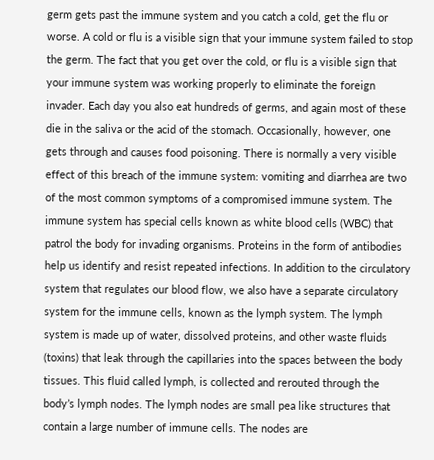germ gets past the immune system and you catch a cold, get the flu or worse. A cold or flu is a visible sign that your immune system failed to stop the germ. The fact that you get over the cold, or flu is a visible sign that your immune system was working properly to eliminate the foreign invader. Each day you also eat hundreds of germs, and again most of these die in the saliva or the acid of the stomach. Occasionally, however, one gets through and causes food poisoning. There is normally a very visible effect of this breach of the immune system: vomiting and diarrhea are two of the most common symptoms of a compromised immune system. The immune system has special cells known as white blood cells (WBC) that patrol the body for invading organisms. Proteins in the form of antibodies help us identify and resist repeated infections. In addition to the circulatory system that regulates our blood flow, we also have a separate circulatory system for the immune cells, known as the lymph system. The lymph system is made up of water, dissolved proteins, and other waste fluids (toxins) that leak through the capillaries into the spaces between the body tissues. This fluid called lymph, is collected and rerouted through the body’s lymph nodes. The lymph nodes are small pea like structures that contain a large number of immune cells. The nodes are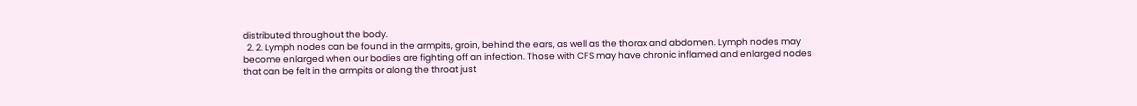distributed throughout the body.
  2. 2. Lymph nodes can be found in the armpits, groin, behind the ears, as well as the thorax and abdomen. Lymph nodes may become enlarged when our bodies are fighting off an infection. Those with CFS may have chronic inflamed and enlarged nodes that can be felt in the armpits or along the throat just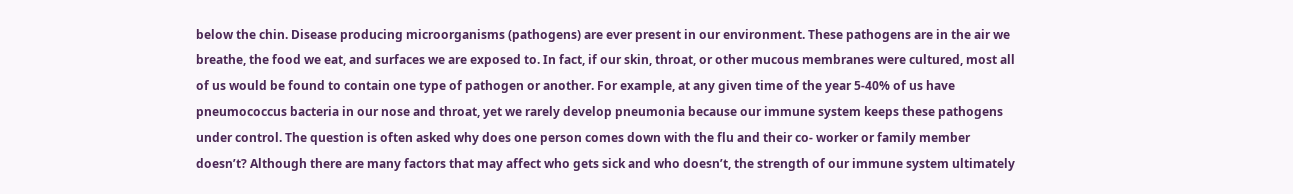below the chin. Disease producing microorganisms (pathogens) are ever present in our environment. These pathogens are in the air we breathe, the food we eat, and surfaces we are exposed to. In fact, if our skin, throat, or other mucous membranes were cultured, most all of us would be found to contain one type of pathogen or another. For example, at any given time of the year 5-40% of us have pneumococcus bacteria in our nose and throat, yet we rarely develop pneumonia because our immune system keeps these pathogens under control. The question is often asked why does one person comes down with the flu and their co- worker or family member doesn’t? Although there are many factors that may affect who gets sick and who doesn’t, the strength of our immune system ultimately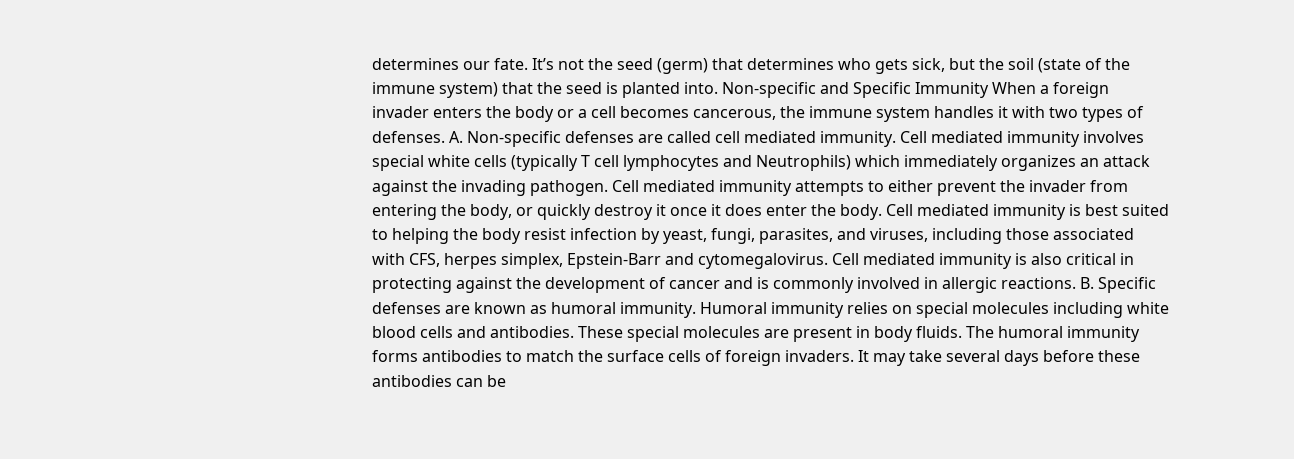determines our fate. It’s not the seed (germ) that determines who gets sick, but the soil (state of the immune system) that the seed is planted into. Non-specific and Specific Immunity When a foreign invader enters the body or a cell becomes cancerous, the immune system handles it with two types of defenses. A. Non-specific defenses are called cell mediated immunity. Cell mediated immunity involves special white cells (typically T cell lymphocytes and Neutrophils) which immediately organizes an attack against the invading pathogen. Cell mediated immunity attempts to either prevent the invader from entering the body, or quickly destroy it once it does enter the body. Cell mediated immunity is best suited to helping the body resist infection by yeast, fungi, parasites, and viruses, including those associated with CFS, herpes simplex, Epstein-Barr and cytomegalovirus. Cell mediated immunity is also critical in protecting against the development of cancer and is commonly involved in allergic reactions. B. Specific defenses are known as humoral immunity. Humoral immunity relies on special molecules including white blood cells and antibodies. These special molecules are present in body fluids. The humoral immunity forms antibodies to match the surface cells of foreign invaders. It may take several days before these antibodies can be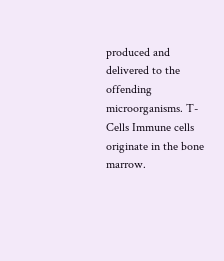produced and delivered to the offending microorganisms. T-Cells Immune cells originate in the bone marrow.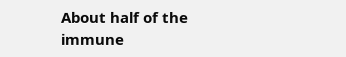About half of the immune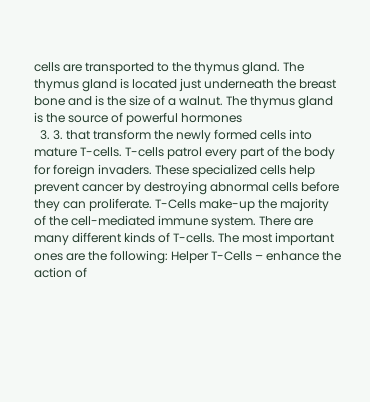cells are transported to the thymus gland. The thymus gland is located just underneath the breast bone and is the size of a walnut. The thymus gland is the source of powerful hormones
  3. 3. that transform the newly formed cells into mature T-cells. T-cells patrol every part of the body for foreign invaders. These specialized cells help prevent cancer by destroying abnormal cells before they can proliferate. T-Cells make-up the majority of the cell-mediated immune system. There are many different kinds of T-cells. The most important ones are the following: Helper T-Cells – enhance the action of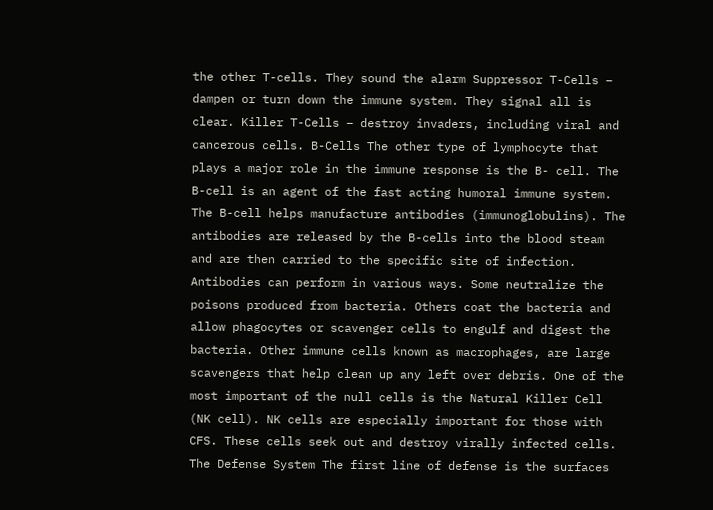the other T-cells. They sound the alarm Suppressor T-Cells – dampen or turn down the immune system. They signal all is clear. Killer T-Cells – destroy invaders, including viral and cancerous cells. B-Cells The other type of lymphocyte that plays a major role in the immune response is the B- cell. The B-cell is an agent of the fast acting humoral immune system. The B-cell helps manufacture antibodies (immunoglobulins). The antibodies are released by the B-cells into the blood steam and are then carried to the specific site of infection. Antibodies can perform in various ways. Some neutralize the poisons produced from bacteria. Others coat the bacteria and allow phagocytes or scavenger cells to engulf and digest the bacteria. Other immune cells known as macrophages, are large scavengers that help clean up any left over debris. One of the most important of the null cells is the Natural Killer Cell (NK cell). NK cells are especially important for those with CFS. These cells seek out and destroy virally infected cells. The Defense System The first line of defense is the surfaces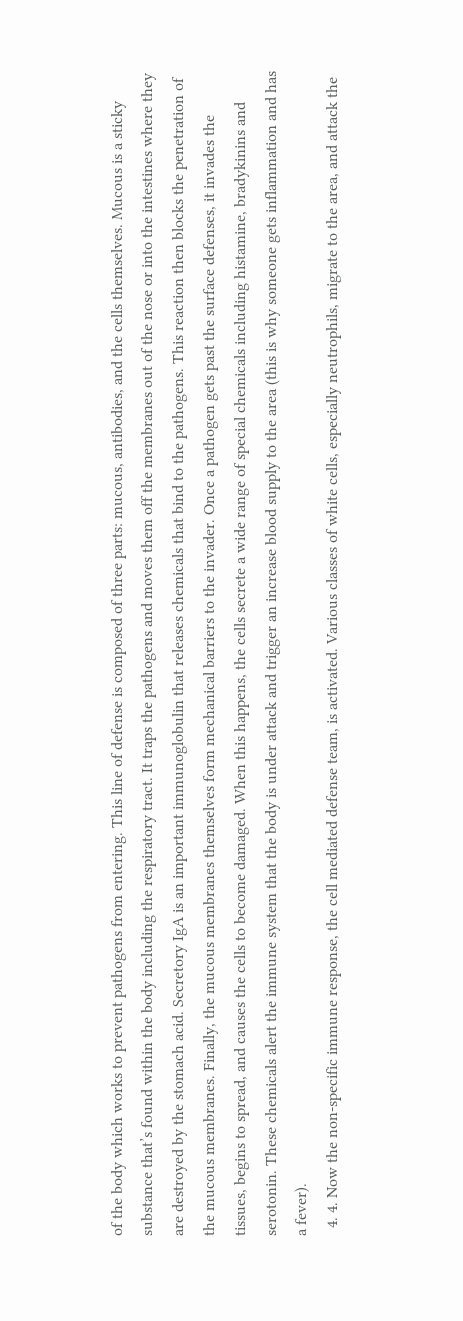of the body which works to prevent pathogens from entering. This line of defense is composed of three parts: mucous, antibodies, and the cells themselves. Mucous is a sticky substance that’s found within the body including the respiratory tract. It traps the pathogens and moves them off the membranes out of the nose or into the intestines where they are destroyed by the stomach acid. Secretory IgA is an important immunoglobulin that releases chemicals that bind to the pathogens. This reaction then blocks the penetration of the mucous membranes. Finally, the mucous membranes themselves form mechanical barriers to the invader. Once a pathogen gets past the surface defenses, it invades the tissues, begins to spread, and causes the cells to become damaged. When this happens, the cells secrete a wide range of special chemicals including histamine, bradykinins and serotonin. These chemicals alert the immune system that the body is under attack and trigger an increase blood supply to the area (this is why someone gets inflammation and has a fever).
  4. 4. Now the non-specific immune response, the cell mediated defense team, is activated. Various classes of white cells, especially neutrophils, migrate to the area, and attack the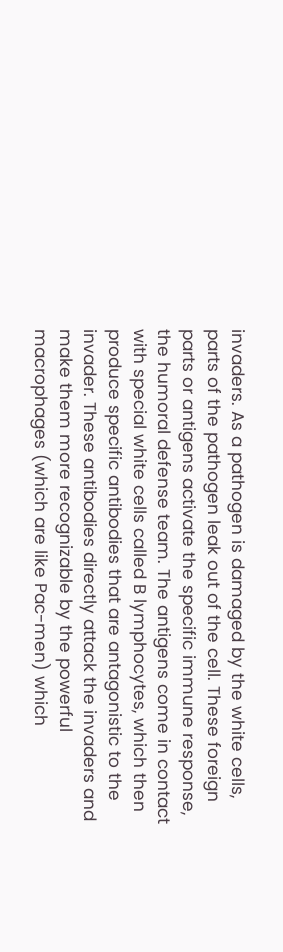invaders. As a pathogen is damaged by the white cells, parts of the pathogen leak out of the cell. These foreign parts or antigens activate the specific immune response, the humoral defense team. The antigens come in contact with special white cells called B lymphocytes, which then produce specific antibodies that are antagonistic to the invader. These antibodies directly attack the invaders and make them more recognizable by the powerful macrophages (which are like Pac-men) which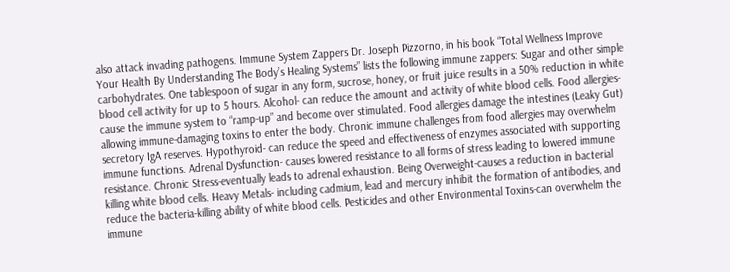also attack invading pathogens. Immune System Zappers Dr. Joseph Pizzorno, in his book “Total Wellness Improve Your Health By Understanding The Body’s Healing Systems” lists the following immune zappers: Sugar and other simple carbohydrates. One tablespoon of sugar in any form, sucrose, honey, or fruit juice results in a 50% reduction in white blood cell activity for up to 5 hours. Alcohol- can reduce the amount and activity of white blood cells. Food allergies- cause the immune system to “ramp-up” and become over stimulated. Food allergies damage the intestines (Leaky Gut) allowing immune-damaging toxins to enter the body. Chronic immune challenges from food allergies may overwhelm secretory IgA reserves. Hypothyroid- can reduce the speed and effectiveness of enzymes associated with supporting immune functions. Adrenal Dysfunction- causes lowered resistance to all forms of stress leading to lowered immune resistance. Chronic Stress-eventually leads to adrenal exhaustion. Being Overweight-causes a reduction in bacterial killing white blood cells. Heavy Metals- including cadmium, lead and mercury inhibit the formation of antibodies, and reduce the bacteria-killing ability of white blood cells. Pesticides and other Environmental Toxins-can overwhelm the immune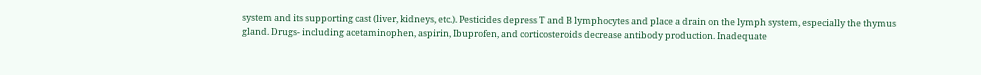system and its supporting cast (liver, kidneys, etc.). Pesticides depress T and B lymphocytes and place a drain on the lymph system, especially the thymus gland. Drugs- including acetaminophen, aspirin, Ibuprofen, and corticosteroids decrease antibody production. Inadequate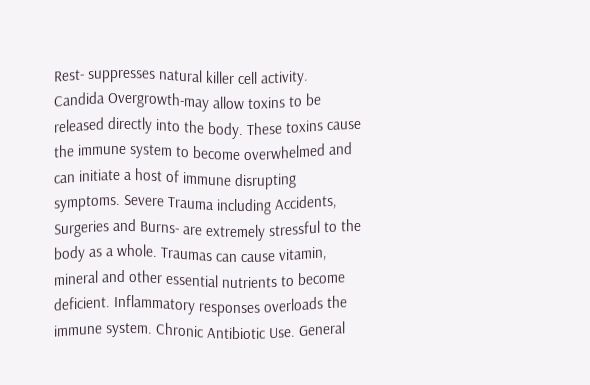Rest- suppresses natural killer cell activity. Candida Overgrowth-may allow toxins to be released directly into the body. These toxins cause the immune system to become overwhelmed and can initiate a host of immune disrupting symptoms. Severe Trauma including Accidents, Surgeries and Burns- are extremely stressful to the body as a whole. Traumas can cause vitamin, mineral and other essential nutrients to become deficient. Inflammatory responses overloads the immune system. Chronic Antibiotic Use. General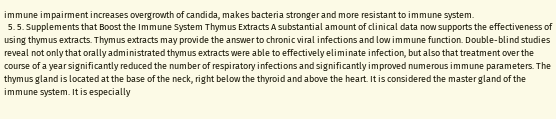immune impairment increases overgrowth of candida, makes bacteria stronger and more resistant to immune system.
  5. 5. Supplements that Boost the Immune System Thymus Extracts A substantial amount of clinical data now supports the effectiveness of using thymus extracts. Thymus extracts may provide the answer to chronic viral infections and low immune function. Double-blind studies reveal not only that orally administrated thymus extracts were able to effectively eliminate infection, but also that treatment over the course of a year significantly reduced the number of respiratory infections and significantly improved numerous immune parameters. The thymus gland is located at the base of the neck, right below the thyroid and above the heart. It is considered the master gland of the immune system. It is especially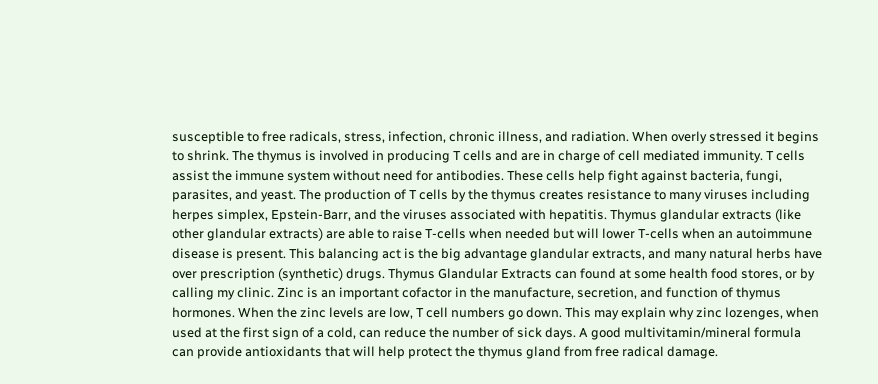susceptible to free radicals, stress, infection, chronic illness, and radiation. When overly stressed it begins to shrink. The thymus is involved in producing T cells and are in charge of cell mediated immunity. T cells assist the immune system without need for antibodies. These cells help fight against bacteria, fungi, parasites, and yeast. The production of T cells by the thymus creates resistance to many viruses including herpes simplex, Epstein-Barr, and the viruses associated with hepatitis. Thymus glandular extracts (like other glandular extracts) are able to raise T-cells when needed but will lower T-cells when an autoimmune disease is present. This balancing act is the big advantage glandular extracts, and many natural herbs have over prescription (synthetic) drugs. Thymus Glandular Extracts can found at some health food stores, or by calling my clinic. Zinc is an important cofactor in the manufacture, secretion, and function of thymus hormones. When the zinc levels are low, T cell numbers go down. This may explain why zinc lozenges, when used at the first sign of a cold, can reduce the number of sick days. A good multivitamin/mineral formula can provide antioxidants that will help protect the thymus gland from free radical damage.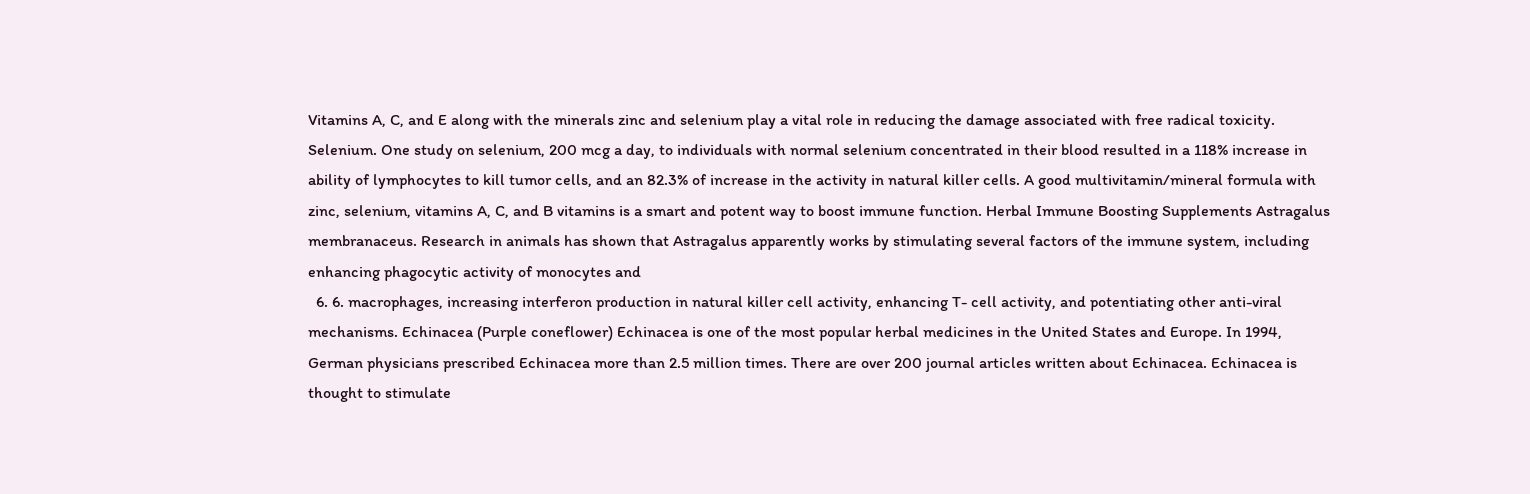Vitamins A, C, and E along with the minerals zinc and selenium play a vital role in reducing the damage associated with free radical toxicity. Selenium. One study on selenium, 200 mcg a day, to individuals with normal selenium concentrated in their blood resulted in a 118% increase in ability of lymphocytes to kill tumor cells, and an 82.3% of increase in the activity in natural killer cells. A good multivitamin/mineral formula with zinc, selenium, vitamins A, C, and B vitamins is a smart and potent way to boost immune function. Herbal Immune Boosting Supplements Astragalus membranaceus. Research in animals has shown that Astragalus apparently works by stimulating several factors of the immune system, including enhancing phagocytic activity of monocytes and
  6. 6. macrophages, increasing interferon production in natural killer cell activity, enhancing T- cell activity, and potentiating other anti-viral mechanisms. Echinacea (Purple coneflower) Echinacea is one of the most popular herbal medicines in the United States and Europe. In 1994, German physicians prescribed Echinacea more than 2.5 million times. There are over 200 journal articles written about Echinacea. Echinacea is thought to stimulate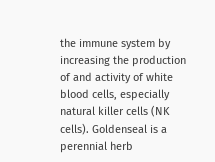the immune system by increasing the production of and activity of white blood cells, especially natural killer cells (NK cells). Goldenseal is a perennial herb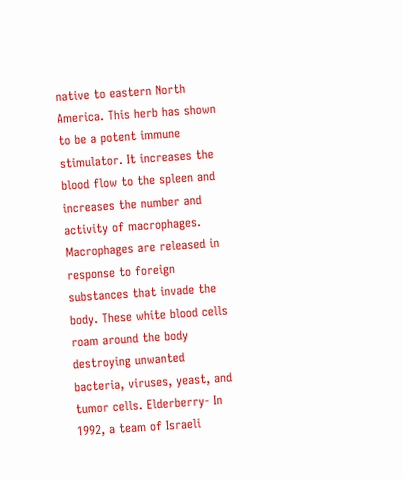native to eastern North America. This herb has shown to be a potent immune stimulator. It increases the blood flow to the spleen and increases the number and activity of macrophages. Macrophages are released in response to foreign substances that invade the body. These white blood cells roam around the body destroying unwanted bacteria, viruses, yeast, and tumor cells. Elderberry- In 1992, a team of Israeli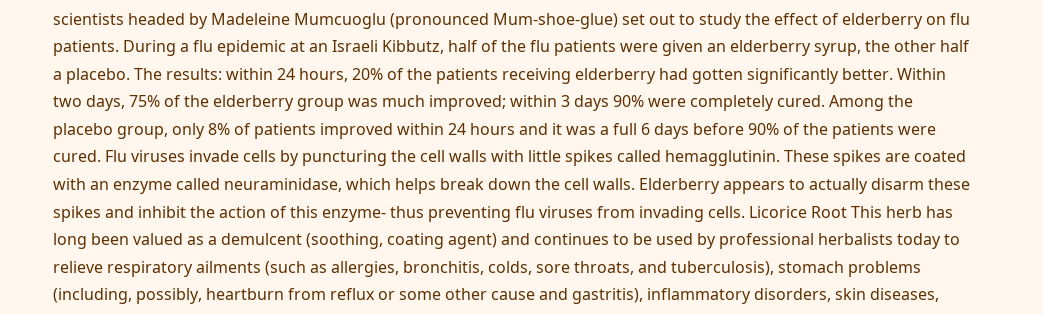scientists headed by Madeleine Mumcuoglu (pronounced Mum-shoe-glue) set out to study the effect of elderberry on flu patients. During a flu epidemic at an Israeli Kibbutz, half of the flu patients were given an elderberry syrup, the other half a placebo. The results: within 24 hours, 20% of the patients receiving elderberry had gotten significantly better. Within two days, 75% of the elderberry group was much improved; within 3 days 90% were completely cured. Among the placebo group, only 8% of patients improved within 24 hours and it was a full 6 days before 90% of the patients were cured. Flu viruses invade cells by puncturing the cell walls with little spikes called hemagglutinin. These spikes are coated with an enzyme called neuraminidase, which helps break down the cell walls. Elderberry appears to actually disarm these spikes and inhibit the action of this enzyme- thus preventing flu viruses from invading cells. Licorice Root This herb has long been valued as a demulcent (soothing, coating agent) and continues to be used by professional herbalists today to relieve respiratory ailments (such as allergies, bronchitis, colds, sore throats, and tuberculosis), stomach problems (including, possibly, heartburn from reflux or some other cause and gastritis), inflammatory disorders, skin diseases,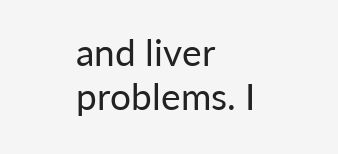and liver problems. I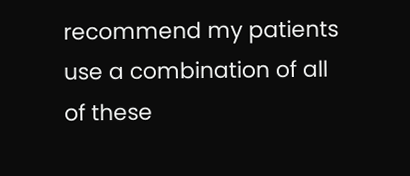recommend my patients use a combination of all of these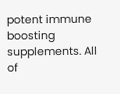potent immune boosting supplements. All of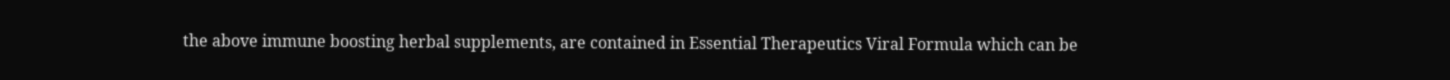the above immune boosting herbal supplements, are contained in Essential Therapeutics Viral Formula which can be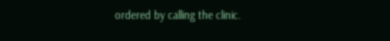ordered by calling the clinic.